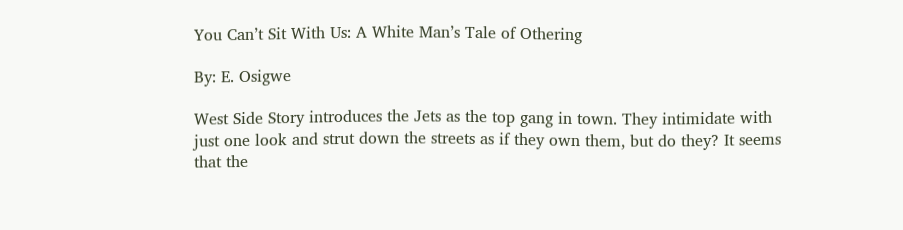You Can’t Sit With Us: A White Man’s Tale of Othering

By: E. Osigwe

West Side Story introduces the Jets as the top gang in town. They intimidate with just one look and strut down the streets as if they own them, but do they? It seems that the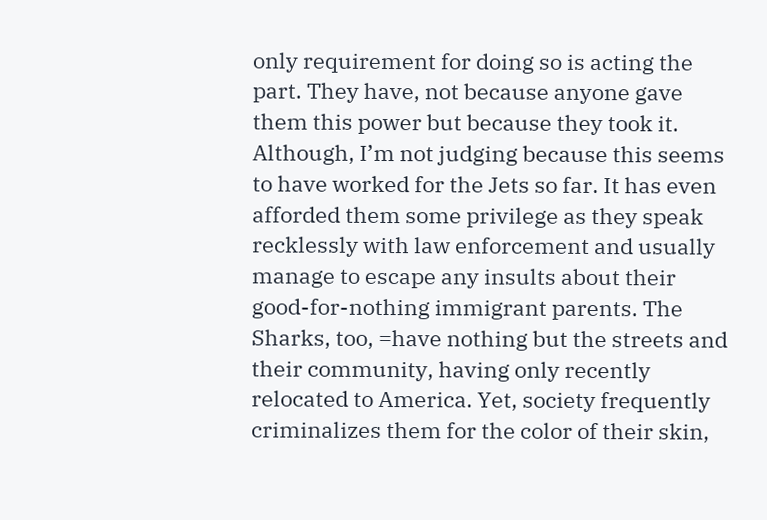only requirement for doing so is acting the part. They have, not because anyone gave them this power but because they took it. Although, I’m not judging because this seems to have worked for the Jets so far. It has even afforded them some privilege as they speak recklessly with law enforcement and usually manage to escape any insults about their good-for-nothing immigrant parents. The Sharks, too, =have nothing but the streets and their community, having only recently relocated to America. Yet, society frequently criminalizes them for the color of their skin,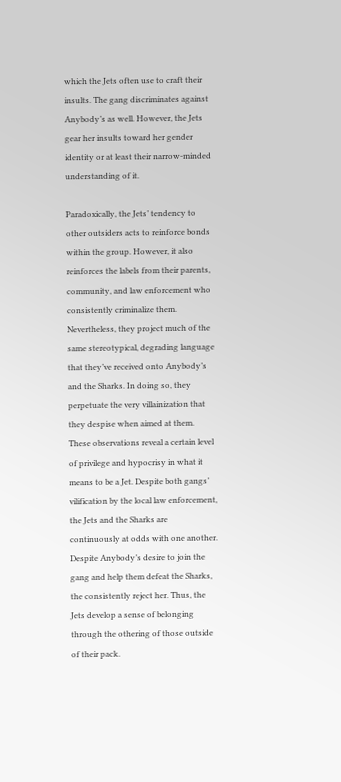which the Jets often use to craft their insults. The gang discriminates against Anybody’s as well. However, the Jets gear her insults toward her gender identity or at least their narrow-minded understanding of it.

Paradoxically, the Jets’ tendency to other outsiders acts to reinforce bonds within the group. However, it also reinforces the labels from their parents, community, and law enforcement who consistently criminalize them. Nevertheless, they project much of the same stereotypical, degrading language that they’ve received onto Anybody’s and the Sharks. In doing so, they perpetuate the very villainization that they despise when aimed at them.  These observations reveal a certain level of privilege and hypocrisy in what it means to be a Jet. Despite both gangs’ vilification by the local law enforcement, the Jets and the Sharks are continuously at odds with one another. Despite Anybody’s desire to join the gang and help them defeat the Sharks, the consistently reject her. Thus, the Jets develop a sense of belonging through the othering of those outside of their pack.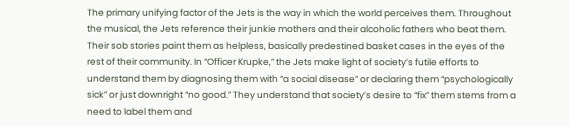The primary unifying factor of the Jets is the way in which the world perceives them. Throughout the musical, the Jets reference their junkie mothers and their alcoholic fathers who beat them. Their sob stories paint them as helpless, basically predestined basket cases in the eyes of the rest of their community. In “Officer Krupke,” the Jets make light of society’s futile efforts to understand them by diagnosing them with “a social disease” or declaring them “psychologically sick” or just downright “no good.” They understand that society’s desire to “fix” them stems from a need to label them and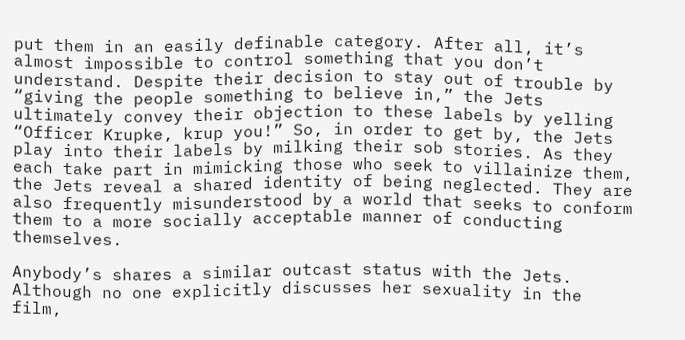put them in an easily definable category. After all, it’s almost impossible to control something that you don’t understand. Despite their decision to stay out of trouble by “giving the people something to believe in,” the Jets ultimately convey their objection to these labels by yelling “Officer Krupke, krup you!” So, in order to get by, the Jets play into their labels by milking their sob stories. As they each take part in mimicking those who seek to villainize them, the Jets reveal a shared identity of being neglected. They are also frequently misunderstood by a world that seeks to conform them to a more socially acceptable manner of conducting themselves.

Anybody’s shares a similar outcast status with the Jets. Although no one explicitly discusses her sexuality in the film,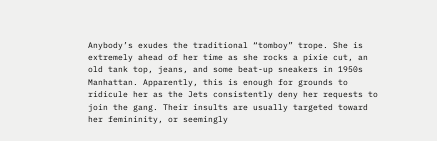Anybody’s exudes the traditional “tomboy” trope. She is extremely ahead of her time as she rocks a pixie cut, an old tank top, jeans, and some beat-up sneakers in 1950s Manhattan. Apparently, this is enough for grounds to ridicule her as the Jets consistently deny her requests to join the gang. Their insults are usually targeted toward her femininity, or seemingly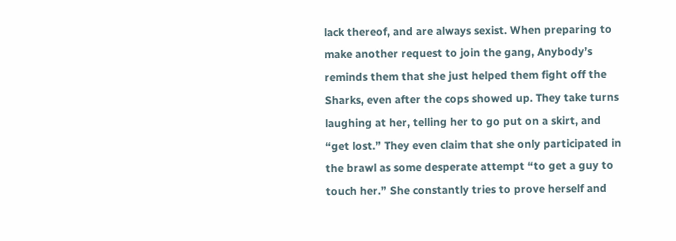lack thereof, and are always sexist. When preparing to make another request to join the gang, Anybody’s reminds them that she just helped them fight off the Sharks, even after the cops showed up. They take turns laughing at her, telling her to go put on a skirt, and “get lost.” They even claim that she only participated in the brawl as some desperate attempt “to get a guy to touch her.” She constantly tries to prove herself and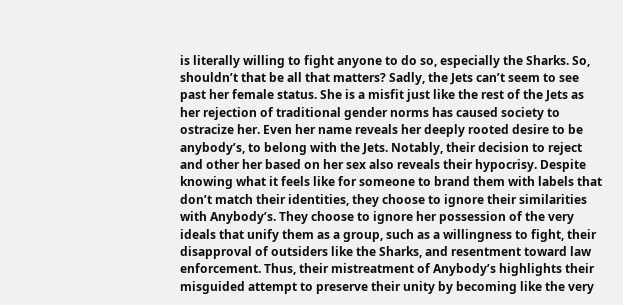is literally willing to fight anyone to do so, especially the Sharks. So, shouldn’t that be all that matters? Sadly, the Jets can’t seem to see past her female status. She is a misfit just like the rest of the Jets as her rejection of traditional gender norms has caused society to ostracize her. Even her name reveals her deeply rooted desire to be anybody’s, to belong with the Jets. Notably, their decision to reject and other her based on her sex also reveals their hypocrisy. Despite knowing what it feels like for someone to brand them with labels that don’t match their identities, they choose to ignore their similarities with Anybody’s. They choose to ignore her possession of the very ideals that unify them as a group, such as a willingness to fight, their disapproval of outsiders like the Sharks, and resentment toward law enforcement. Thus, their mistreatment of Anybody’s highlights their misguided attempt to preserve their unity by becoming like the very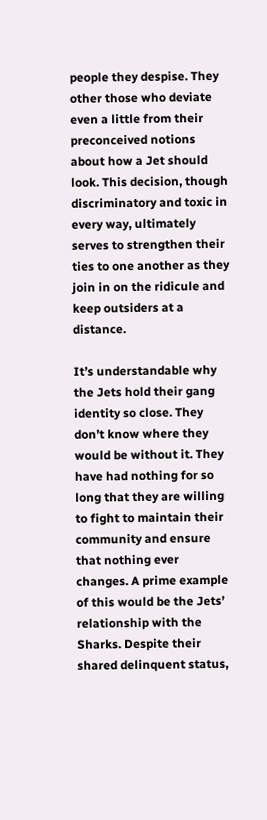people they despise. They other those who deviate even a little from their preconceived notions about how a Jet should look. This decision, though discriminatory and toxic in every way, ultimately serves to strengthen their ties to one another as they join in on the ridicule and keep outsiders at a distance.

It’s understandable why the Jets hold their gang identity so close. They don’t know where they would be without it. They have had nothing for so long that they are willing to fight to maintain their community and ensure that nothing ever changes. A prime example of this would be the Jets’ relationship with the Sharks. Despite their shared delinquent status,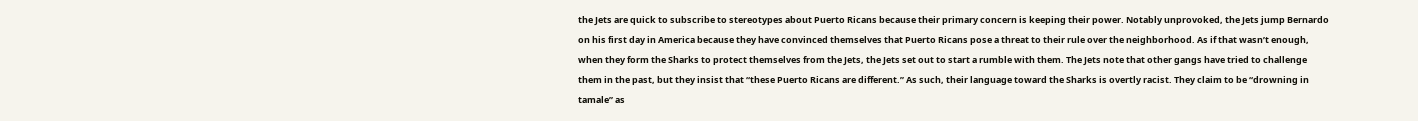the Jets are quick to subscribe to stereotypes about Puerto Ricans because their primary concern is keeping their power. Notably unprovoked, the Jets jump Bernardo on his first day in America because they have convinced themselves that Puerto Ricans pose a threat to their rule over the neighborhood. As if that wasn’t enough, when they form the Sharks to protect themselves from the Jets, the Jets set out to start a rumble with them. The Jets note that other gangs have tried to challenge them in the past, but they insist that “these Puerto Ricans are different.” As such, their language toward the Sharks is overtly racist. They claim to be “drowning in tamale” as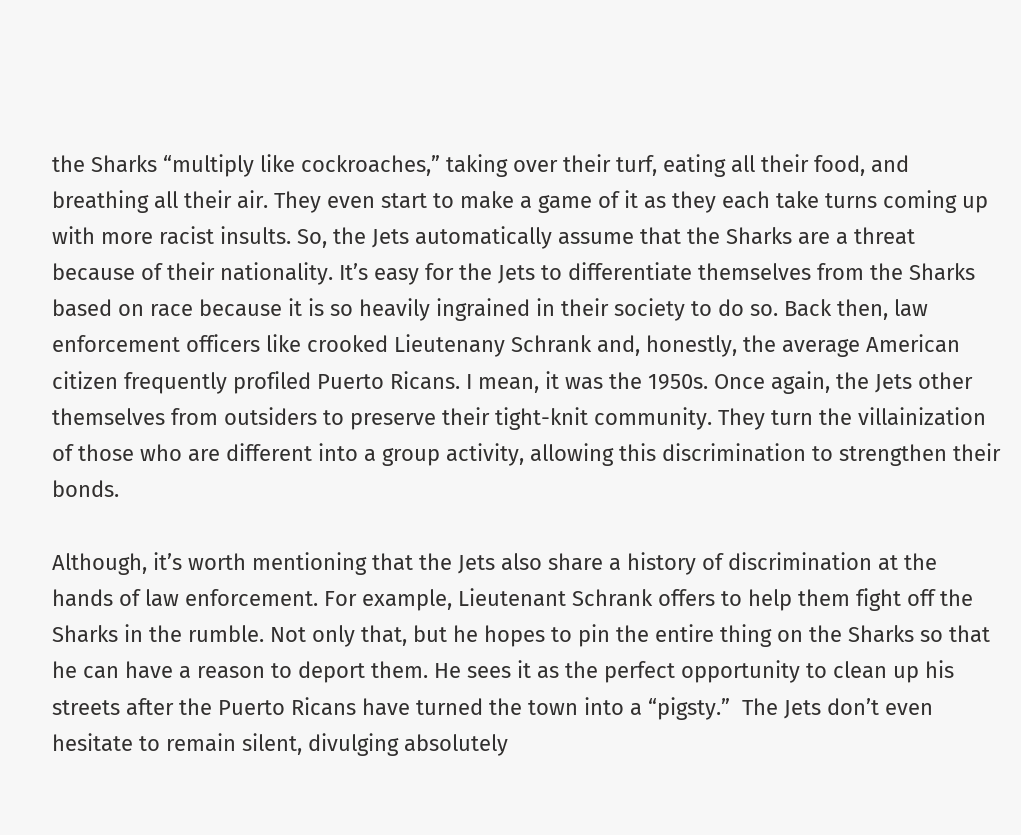the Sharks “multiply like cockroaches,” taking over their turf, eating all their food, and breathing all their air. They even start to make a game of it as they each take turns coming up with more racist insults. So, the Jets automatically assume that the Sharks are a threat because of their nationality. It’s easy for the Jets to differentiate themselves from the Sharks based on race because it is so heavily ingrained in their society to do so. Back then, law enforcement officers like crooked Lieutenany Schrank and, honestly, the average American citizen frequently profiled Puerto Ricans. I mean, it was the 1950s. Once again, the Jets other themselves from outsiders to preserve their tight-knit community. They turn the villainization of those who are different into a group activity, allowing this discrimination to strengthen their bonds.

Although, it’s worth mentioning that the Jets also share a history of discrimination at the hands of law enforcement. For example, Lieutenant Schrank offers to help them fight off the Sharks in the rumble. Not only that, but he hopes to pin the entire thing on the Sharks so that he can have a reason to deport them. He sees it as the perfect opportunity to clean up his streets after the Puerto Ricans have turned the town into a “pigsty.”  The Jets don’t even hesitate to remain silent, divulging absolutely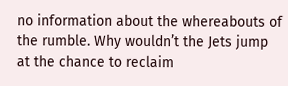no information about the whereabouts of the rumble. Why wouldn’t the Jets jump at the chance to reclaim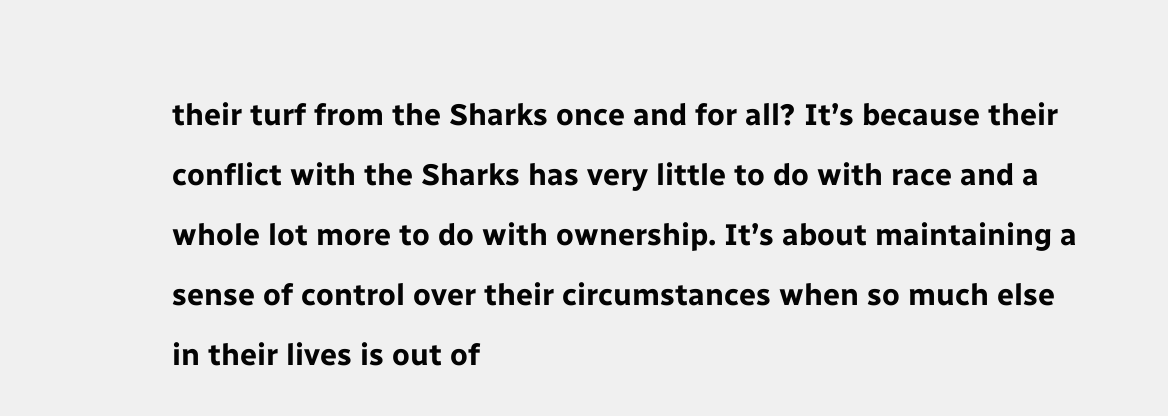their turf from the Sharks once and for all? It’s because their conflict with the Sharks has very little to do with race and a whole lot more to do with ownership. It’s about maintaining a sense of control over their circumstances when so much else in their lives is out of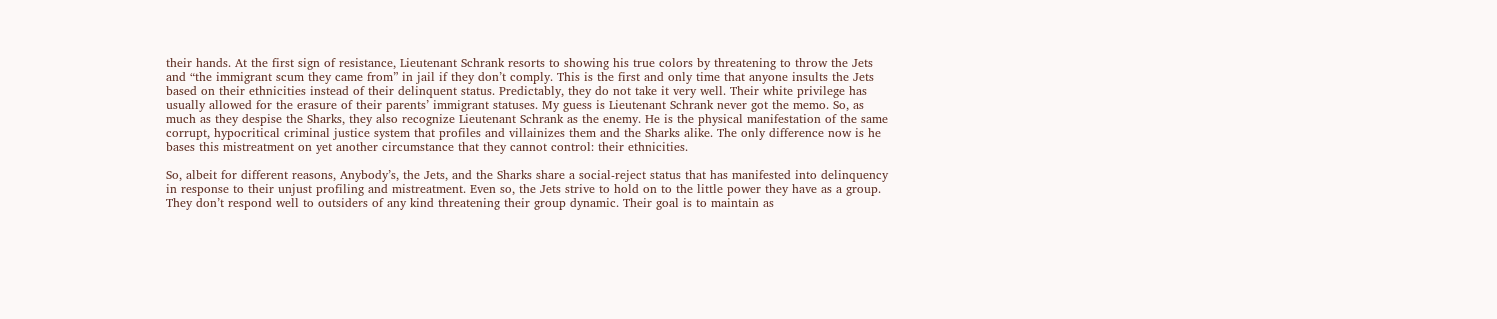their hands. At the first sign of resistance, Lieutenant Schrank resorts to showing his true colors by threatening to throw the Jets and “the immigrant scum they came from” in jail if they don’t comply. This is the first and only time that anyone insults the Jets based on their ethnicities instead of their delinquent status. Predictably, they do not take it very well. Their white privilege has usually allowed for the erasure of their parents’ immigrant statuses. My guess is Lieutenant Schrank never got the memo. So, as much as they despise the Sharks, they also recognize Lieutenant Schrank as the enemy. He is the physical manifestation of the same corrupt, hypocritical criminal justice system that profiles and villainizes them and the Sharks alike. The only difference now is he bases this mistreatment on yet another circumstance that they cannot control: their ethnicities.

So, albeit for different reasons, Anybody’s, the Jets, and the Sharks share a social-reject status that has manifested into delinquency in response to their unjust profiling and mistreatment. Even so, the Jets strive to hold on to the little power they have as a group. They don’t respond well to outsiders of any kind threatening their group dynamic. Their goal is to maintain as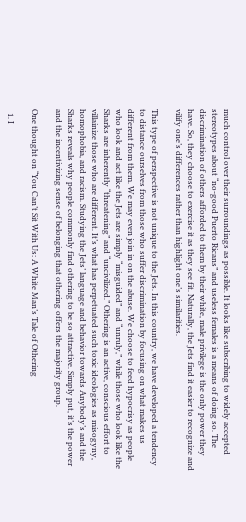much control over their surroundings as possible. It looks like subscribing to widely accepted stereotypes about “no-good Puerto Ricans” and useless females is a means of doing so. The discrimination of others afforded to them by their white, male privilege is the only power they have. So, they choose to exercise it as they see fit. Naturally, the Jets find it easier to recognize and vilify one’s differences rather than highlight one’s similarities.

This type of perspective is not unique to the Jets. In this country, we have developed a tendency to distance ourselves from those who suffer discrimination by focusing on what makes us different from them. We may even join in on the abuse. We choose to feed hypocrisy as people who look and act like the Jets are simply “misguided” and “unruly,” while those who look like the Sharks are inherently “threatening” and “uncivilized.” Othering is an active, conscious effort to villainize those who are different. It’s what has perpetuated such toxic ideologies as misogyny, homophobia, and racism. Studying the Jets’ language and behavior towards Anybody’s and the Sharks reveals why people commonly find othering to be so attractive. Simply put, it’s the power and the incentivizing sense of belonging that othering offers the majority group.

One thought on “You Can’t Sit With Us: A White Man’s Tale of Othering

  1. I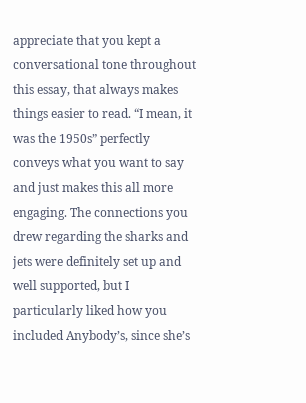appreciate that you kept a conversational tone throughout this essay, that always makes things easier to read. “I mean, it was the 1950s” perfectly conveys what you want to say and just makes this all more engaging. The connections you drew regarding the sharks and jets were definitely set up and well supported, but I particularly liked how you included Anybody’s, since she’s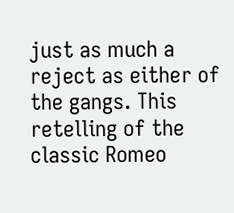just as much a reject as either of the gangs. This retelling of the classic Romeo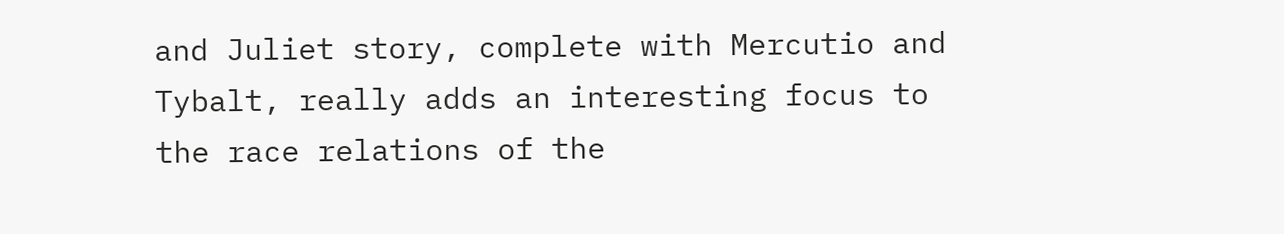and Juliet story, complete with Mercutio and Tybalt, really adds an interesting focus to the race relations of the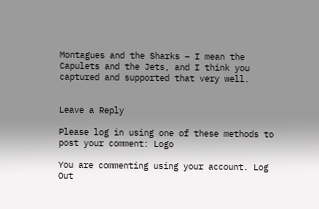Montagues and the Sharks – I mean the Capulets and the Jets, and I think you captured and supported that very well.


Leave a Reply

Please log in using one of these methods to post your comment: Logo

You are commenting using your account. Log Out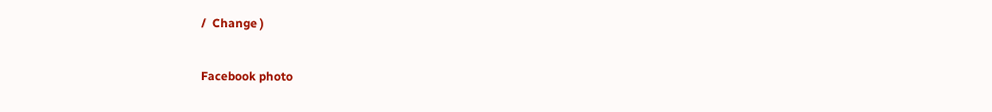/  Change )

Facebook photo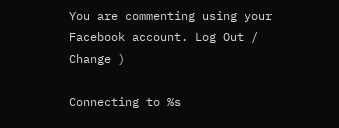You are commenting using your Facebook account. Log Out /  Change )

Connecting to %s